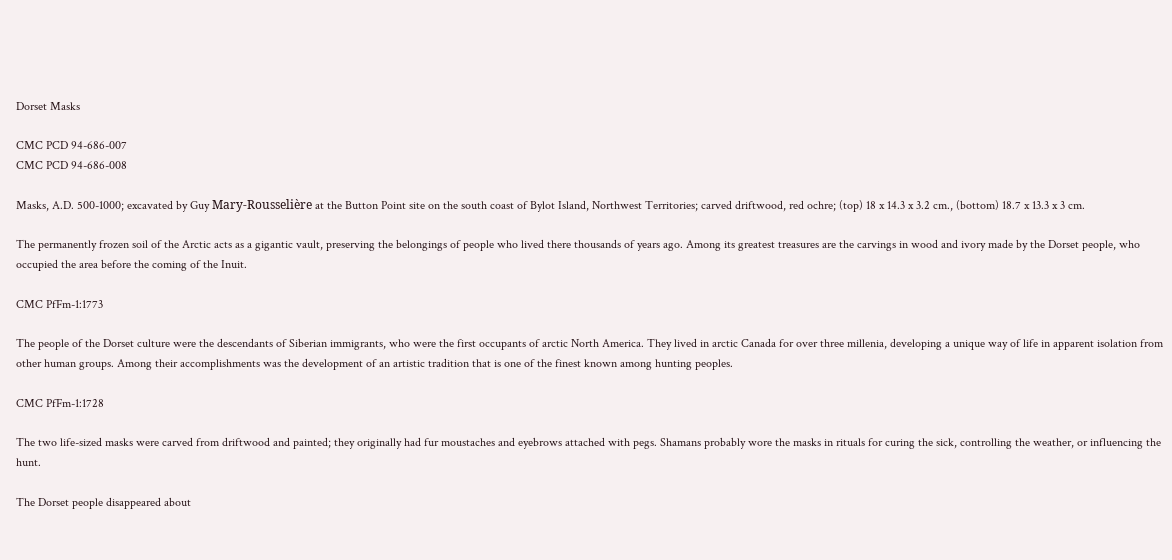Dorset Masks

CMC PCD 94-686-007
CMC PCD 94-686-008

Masks, A.D. 500-1000; excavated by Guy Mary-Rousselière at the Button Point site on the south coast of Bylot Island, Northwest Territories; carved driftwood, red ochre; (top) 18 x 14.3 x 3.2 cm., (bottom) 18.7 x 13.3 x 3 cm.

The permanently frozen soil of the Arctic acts as a gigantic vault, preserving the belongings of people who lived there thousands of years ago. Among its greatest treasures are the carvings in wood and ivory made by the Dorset people, who occupied the area before the coming of the Inuit.

CMC PfFm-1:1773

The people of the Dorset culture were the descendants of Siberian immigrants, who were the first occupants of arctic North America. They lived in arctic Canada for over three millenia, developing a unique way of life in apparent isolation from other human groups. Among their accomplishments was the development of an artistic tradition that is one of the finest known among hunting peoples.

CMC PfFm-1:1728

The two life-sized masks were carved from driftwood and painted; they originally had fur moustaches and eyebrows attached with pegs. Shamans probably wore the masks in rituals for curing the sick, controlling the weather, or influencing the hunt.

The Dorset people disappeared about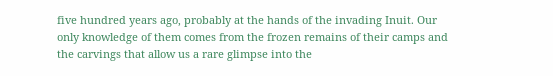five hundred years ago, probably at the hands of the invading Inuit. Our only knowledge of them comes from the frozen remains of their camps and the carvings that allow us a rare glimpse into the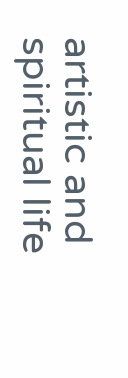artistic and spiritual life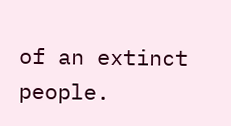of an extinct people.